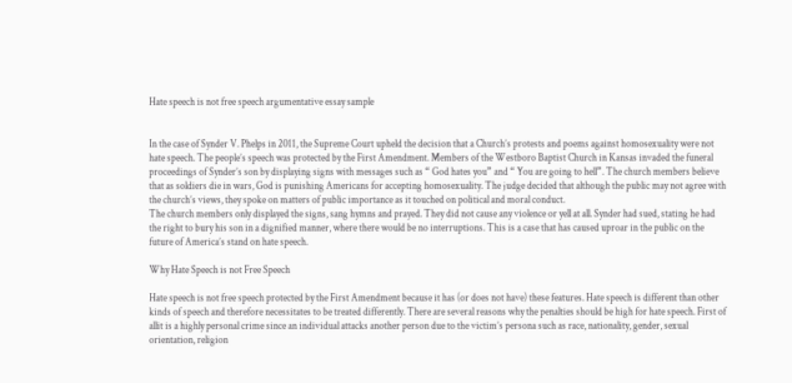Hate speech is not free speech argumentative essay sample


In the case of Synder V. Phelps in 2011, the Supreme Court upheld the decision that a Church’s protests and poems against homosexuality were not hate speech. The people’s speech was protected by the First Amendment. Members of the Westboro Baptist Church in Kansas invaded the funeral proceedings of Synder’s son by displaying signs with messages such as “ God hates you” and “ You are going to hell”. The church members believe that as soldiers die in wars, God is punishing Americans for accepting homosexuality. The judge decided that although the public may not agree with the church’s views, they spoke on matters of public importance as it touched on political and moral conduct.
The church members only displayed the signs, sang hymns and prayed. They did not cause any violence or yell at all. Synder had sued, stating he had the right to bury his son in a dignified manner, where there would be no interruptions. This is a case that has caused uproar in the public on the future of America’s stand on hate speech.

Why Hate Speech is not Free Speech

Hate speech is not free speech protected by the First Amendment because it has (or does not have) these features. Hate speech is different than other kinds of speech and therefore necessitates to be treated differently. There are several reasons why the penalties should be high for hate speech. First of allit is a highly personal crime since an individual attacks another person due to the victim’s persona such as race, nationality, gender, sexual orientation, religion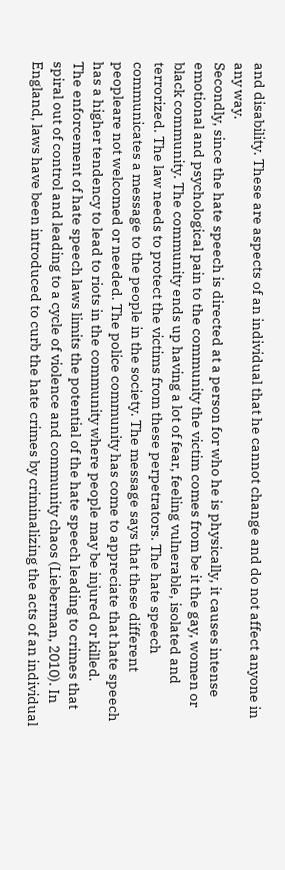and disability. These are aspects of an individual that he cannot change and do not affect anyone in any way.
Secondly, since the hate speech is directed at a person for who he is physically, it causes intense emotional and psychological pain to the community the victim comes from be it the gay, women or black community. The community ends up having a lot of fear, feeling vulnerable, isolated and terrorized. The law needs to protect the victims from these perpetrators. The hate speech communicates a message to the people in the society. The message says that these different peopleare not welcomed or needed. The police community has come to appreciate that hate speech has a higher tendency to lead to riots in the community where people may be injured or killed.
The enforcement of hate speech laws limits the potential of the hate speech leading to crimes that spiral out of control and leading to a cycle of violence and community chaos (Lieberman, 2010). In England, laws have been introduced to curb the hate crimes by criminalizing the acts of an individual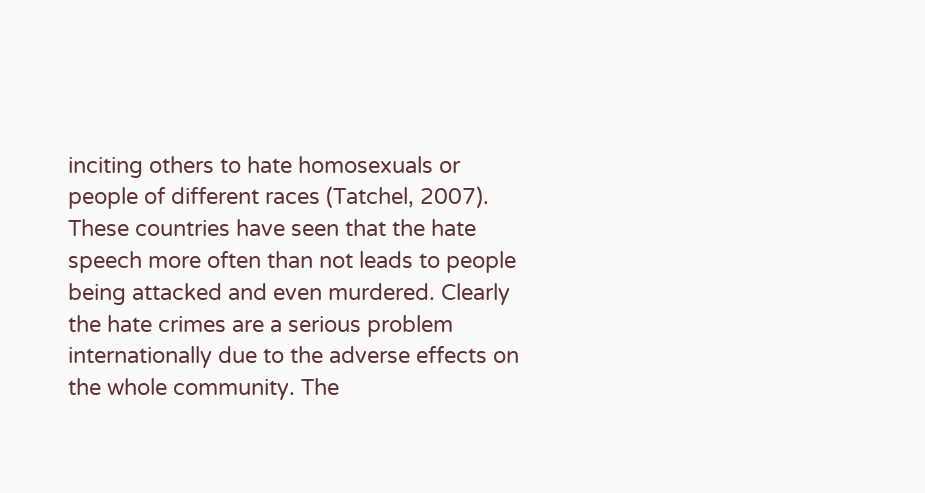inciting others to hate homosexuals or people of different races (Tatchel, 2007). These countries have seen that the hate speech more often than not leads to people being attacked and even murdered. Clearly the hate crimes are a serious problem internationally due to the adverse effects on the whole community. The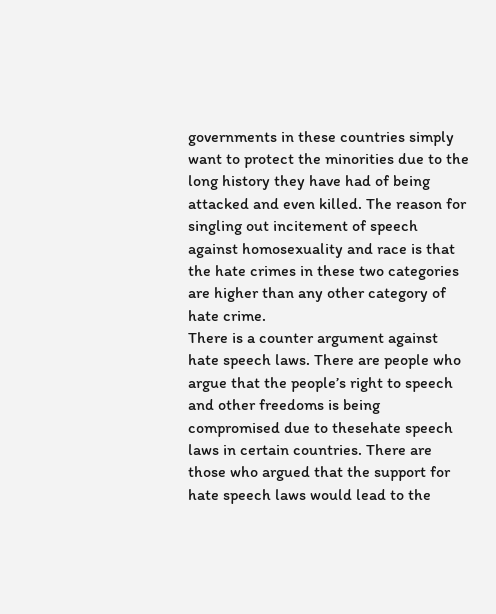governments in these countries simply want to protect the minorities due to the long history they have had of being attacked and even killed. The reason for singling out incitement of speech against homosexuality and race is that the hate crimes in these two categories are higher than any other category of hate crime.
There is a counter argument against hate speech laws. There are people who argue that the people’s right to speech and other freedoms is being compromised due to thesehate speech laws in certain countries. There are those who argued that the support for hate speech laws would lead to the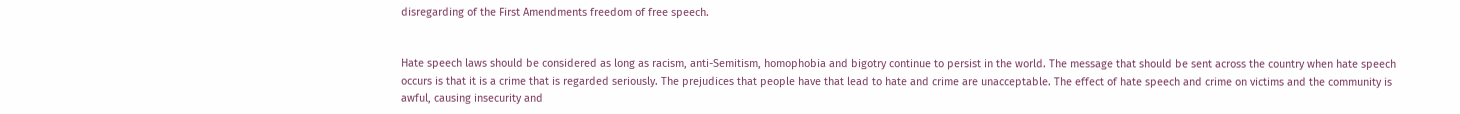disregarding of the First Amendments freedom of free speech.


Hate speech laws should be considered as long as racism, anti-Semitism, homophobia and bigotry continue to persist in the world. The message that should be sent across the country when hate speech occurs is that it is a crime that is regarded seriously. The prejudices that people have that lead to hate and crime are unacceptable. The effect of hate speech and crime on victims and the community is awful, causing insecurity and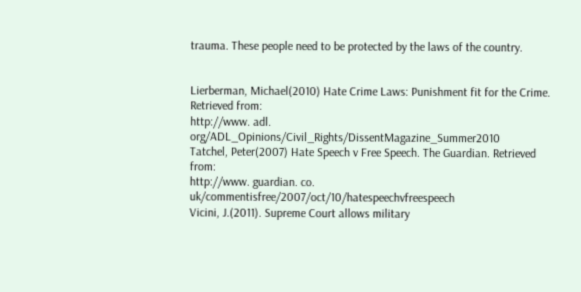trauma. These people need to be protected by the laws of the country.


Lierberman, Michael(2010) Hate Crime Laws: Punishment fit for the Crime. Retrieved from:
http://www. adl. org/ADL_Opinions/Civil_Rights/DissentMagazine_Summer2010
Tatchel, Peter(2007) Hate Speech v Free Speech. The Guardian. Retrieved from:
http://www. guardian. co. uk/commentisfree/2007/oct/10/hatespeechvfreespeech
Vicini, J.(2011). Supreme Court allows military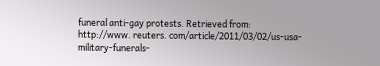funeral anti-gay protests. Retrieved from:
http://www. reuters. com/article/2011/03/02/us-usa-military-funerals-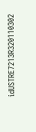idUSTRE7213R320110302